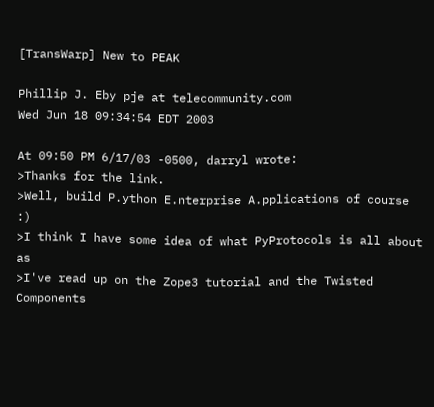[TransWarp] New to PEAK

Phillip J. Eby pje at telecommunity.com
Wed Jun 18 09:34:54 EDT 2003

At 09:50 PM 6/17/03 -0500, darryl wrote:
>Thanks for the link.
>Well, build P.ython E.nterprise A.pplications of course :)
>I think I have some idea of what PyProtocols is all about as
>I've read up on the Zope3 tutorial and the Twisted Components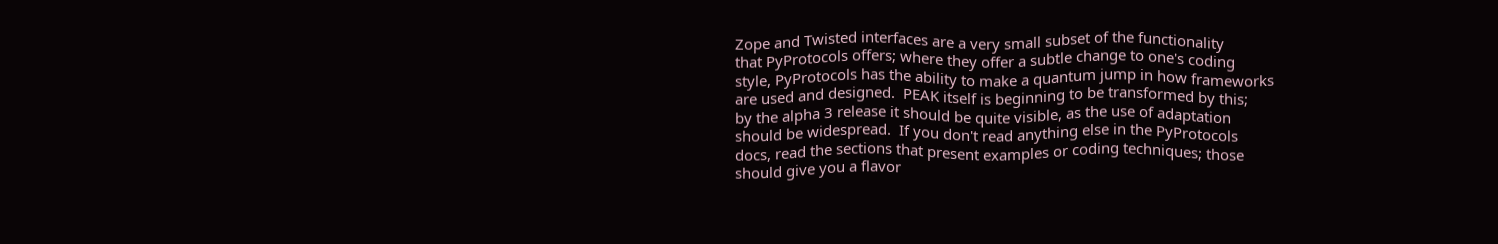Zope and Twisted interfaces are a very small subset of the functionality
that PyProtocols offers; where they offer a subtle change to one's coding
style, PyProtocols has the ability to make a quantum jump in how frameworks
are used and designed.  PEAK itself is beginning to be transformed by this;
by the alpha 3 release it should be quite visible, as the use of adaptation
should be widespread.  If you don't read anything else in the PyProtocols
docs, read the sections that present examples or coding techniques; those
should give you a flavor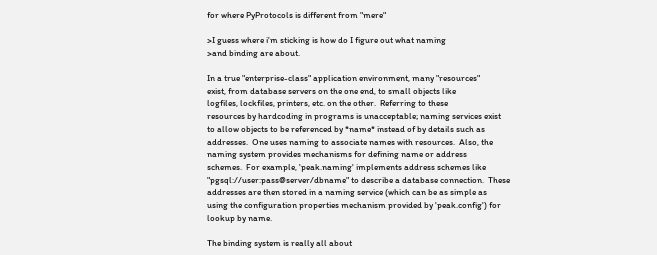for where PyProtocols is different from "mere"

>I guess where i'm sticking is how do I figure out what naming
>and binding are about.

In a true "enterprise-class" application environment, many "resources"
exist, from database servers on the one end, to small objects like
logfiles, lockfiles, printers, etc. on the other.  Referring to these
resources by hardcoding in programs is unacceptable; naming services exist
to allow objects to be referenced by *name* instead of by details such as
addresses.  One uses naming to associate names with resources.  Also, the
naming system provides mechanisms for defining name or address
schemes.  For example, 'peak.naming' implements address schemes like
"pgsql://user:pass@server/dbname" to describe a database connection.  These
addresses are then stored in a naming service (which can be as simple as
using the configuration properties mechanism provided by 'peak.config') for
lookup by name.

The binding system is really all about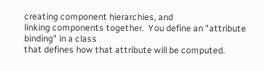creating component hierarchies, and
linking components together.  You define an "attribute binding" in a class
that defines how that attribute will be computed.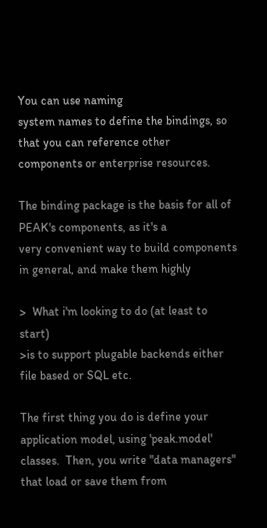You can use naming
system names to define the bindings, so that you can reference other
components or enterprise resources.

The binding package is the basis for all of PEAK's components, as it's a
very convenient way to build components in general, and make them highly

>  What i'm looking to do (at least to start)
>is to support plugable backends either file based or SQL etc.

The first thing you do is define your application model, using 'peak.model'
classes.  Then, you write "data managers" that load or save them from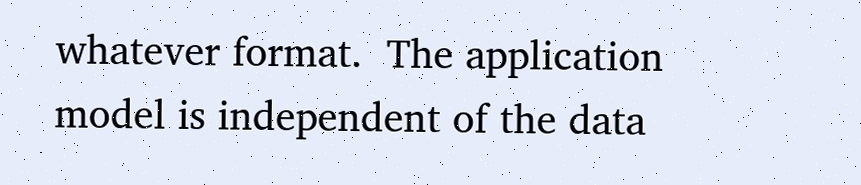whatever format.  The application model is independent of the data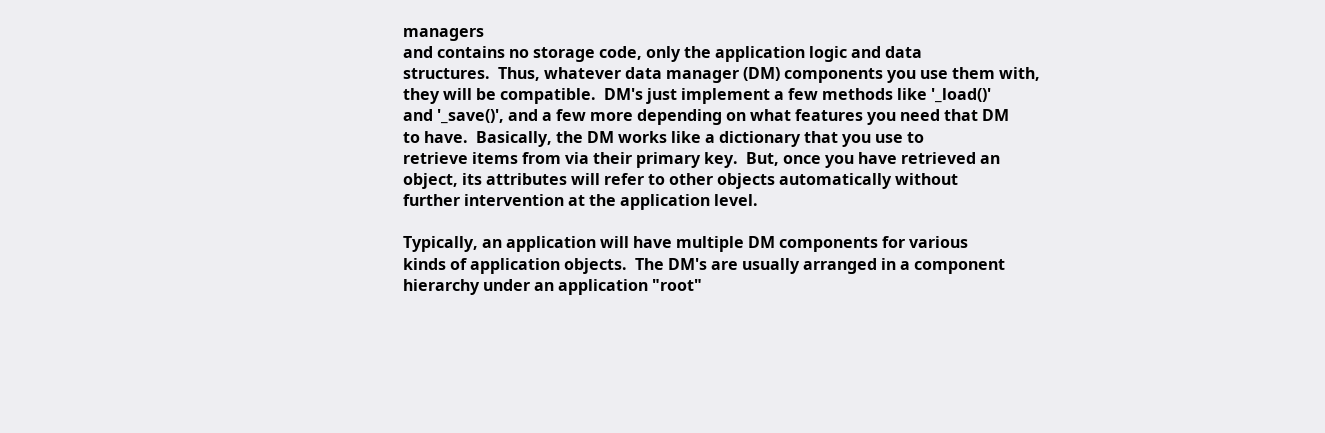managers
and contains no storage code, only the application logic and data
structures.  Thus, whatever data manager (DM) components you use them with,
they will be compatible.  DM's just implement a few methods like '_load()'
and '_save()', and a few more depending on what features you need that DM
to have.  Basically, the DM works like a dictionary that you use to
retrieve items from via their primary key.  But, once you have retrieved an
object, its attributes will refer to other objects automatically without
further intervention at the application level.

Typically, an application will have multiple DM components for various
kinds of application objects.  The DM's are usually arranged in a component
hierarchy under an application "root"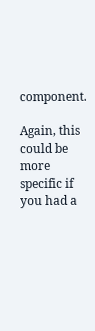component.

Again, this could be more specific if you had a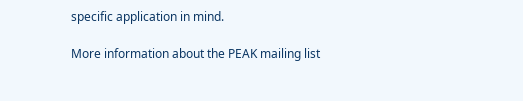specific application in mind.

More information about the PEAK mailing list